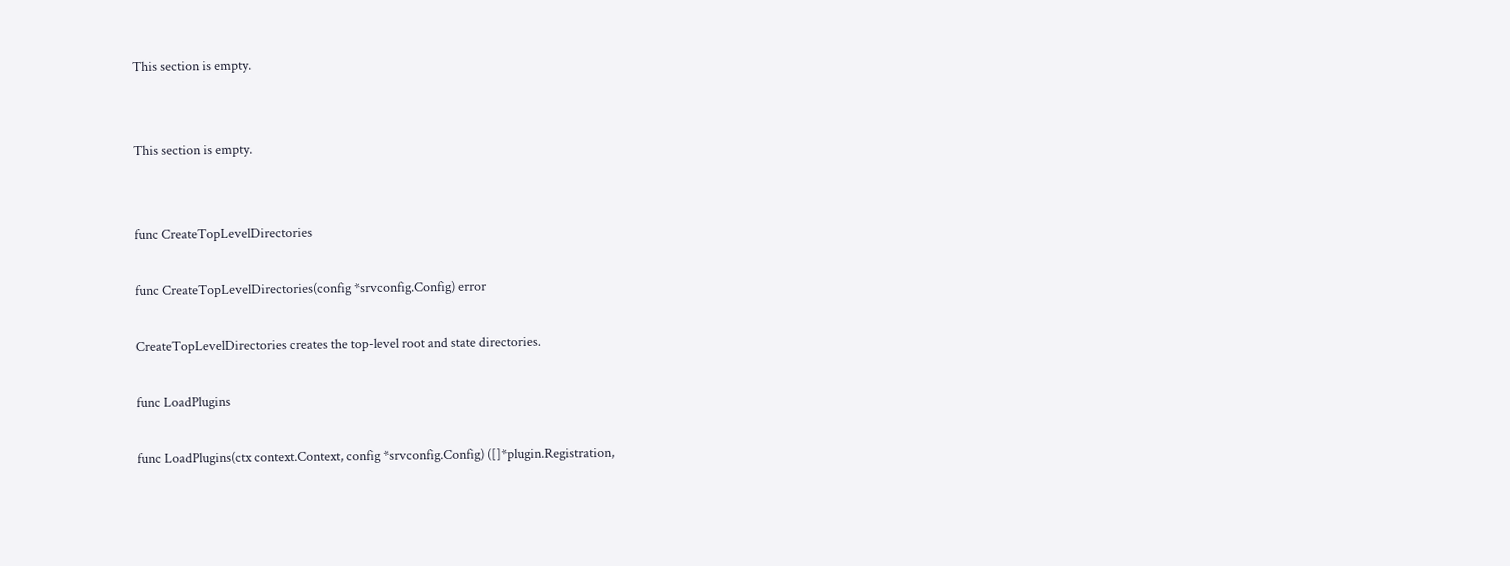This section is empty.


This section is empty.


func CreateTopLevelDirectories

func CreateTopLevelDirectories(config *srvconfig.Config) error

CreateTopLevelDirectories creates the top-level root and state directories.

func LoadPlugins

func LoadPlugins(ctx context.Context, config *srvconfig.Config) ([]*plugin.Registration,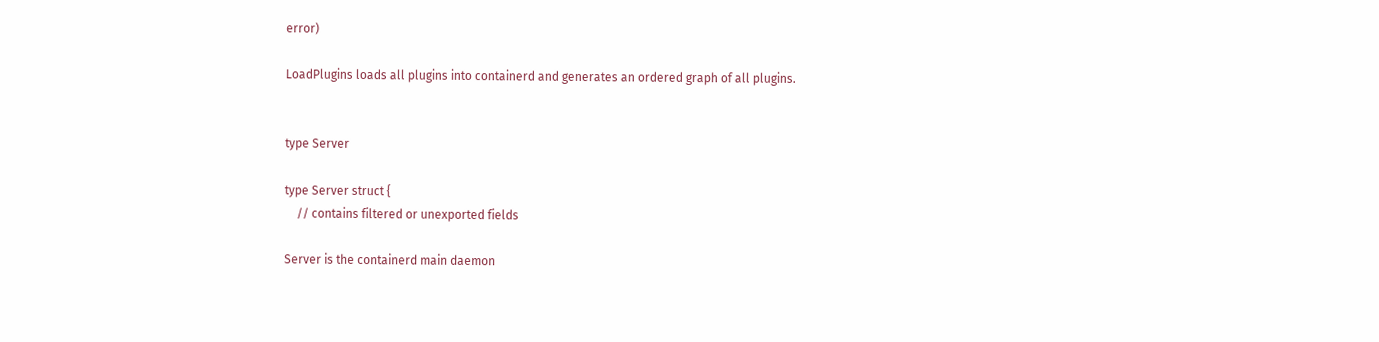error)

LoadPlugins loads all plugins into containerd and generates an ordered graph of all plugins.


type Server

type Server struct {
    // contains filtered or unexported fields

Server is the containerd main daemon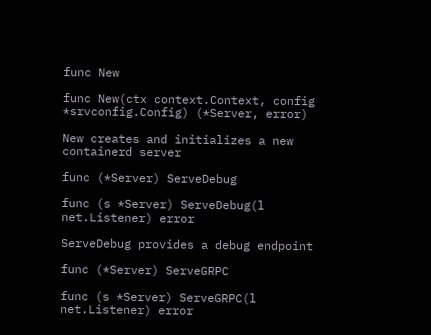func New

func New(ctx context.Context, config *srvconfig.Config) (*Server, error)

New creates and initializes a new containerd server

func (*Server) ServeDebug

func (s *Server) ServeDebug(l net.Listener) error

ServeDebug provides a debug endpoint

func (*Server) ServeGRPC

func (s *Server) ServeGRPC(l net.Listener) error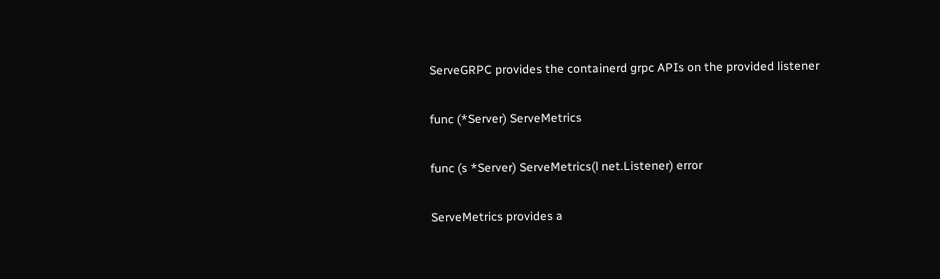ServeGRPC provides the containerd grpc APIs on the provided listener

func (*Server) ServeMetrics

func (s *Server) ServeMetrics(l net.Listener) error

ServeMetrics provides a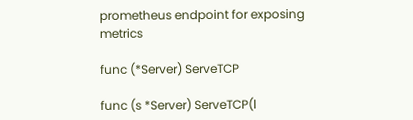prometheus endpoint for exposing metrics

func (*Server) ServeTCP

func (s *Server) ServeTCP(l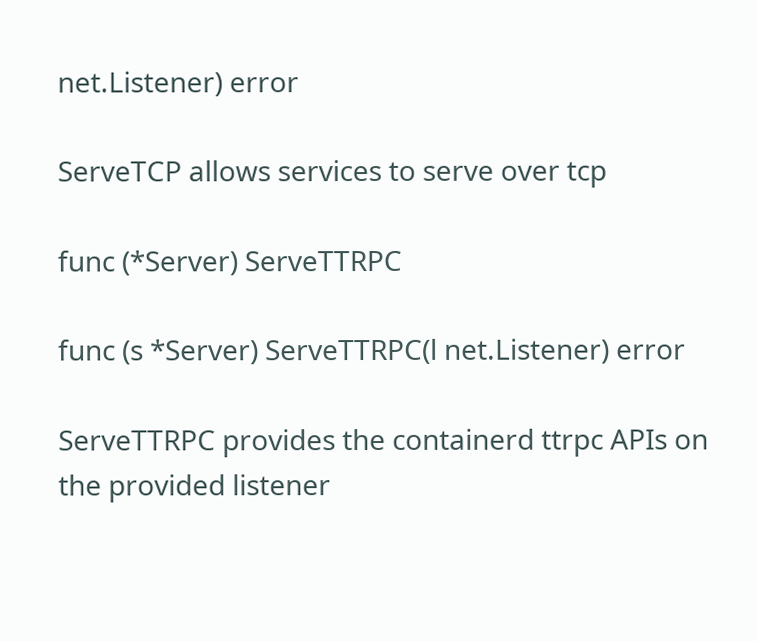net.Listener) error

ServeTCP allows services to serve over tcp

func (*Server) ServeTTRPC

func (s *Server) ServeTTRPC(l net.Listener) error

ServeTTRPC provides the containerd ttrpc APIs on the provided listener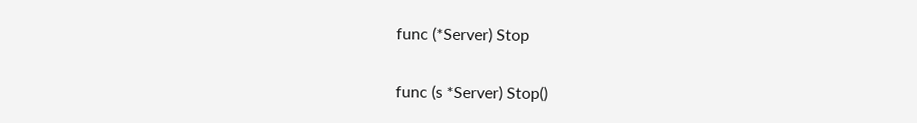func (*Server) Stop

func (s *Server) Stop()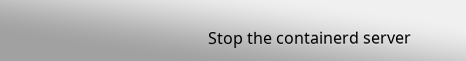Stop the containerd server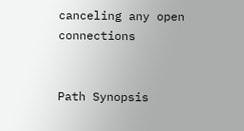canceling any open connections


Path Synopsis